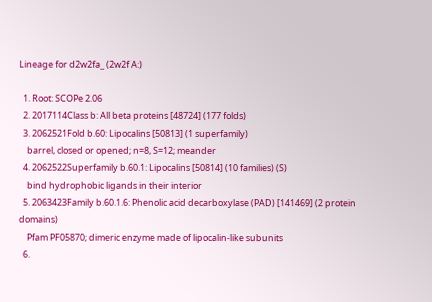Lineage for d2w2fa_ (2w2f A:)

  1. Root: SCOPe 2.06
  2. 2017114Class b: All beta proteins [48724] (177 folds)
  3. 2062521Fold b.60: Lipocalins [50813] (1 superfamily)
    barrel, closed or opened; n=8, S=12; meander
  4. 2062522Superfamily b.60.1: Lipocalins [50814] (10 families) (S)
    bind hydrophobic ligands in their interior
  5. 2063423Family b.60.1.6: Phenolic acid decarboxylase (PAD) [141469] (2 protein domains)
    Pfam PF05870; dimeric enzyme made of lipocalin-like subunits
  6.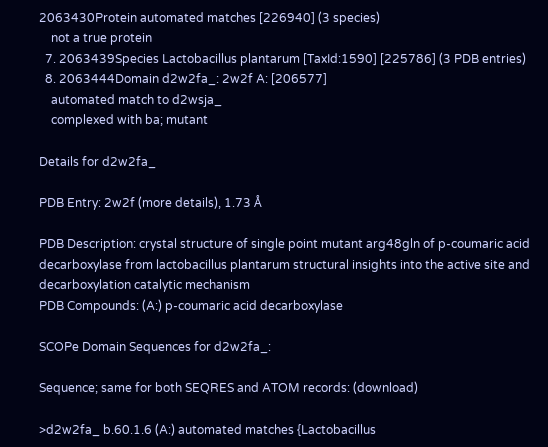2063430Protein automated matches [226940] (3 species)
    not a true protein
  7. 2063439Species Lactobacillus plantarum [TaxId:1590] [225786] (3 PDB entries)
  8. 2063444Domain d2w2fa_: 2w2f A: [206577]
    automated match to d2wsja_
    complexed with ba; mutant

Details for d2w2fa_

PDB Entry: 2w2f (more details), 1.73 Å

PDB Description: crystal structure of single point mutant arg48gln of p-coumaric acid decarboxylase from lactobacillus plantarum structural insights into the active site and decarboxylation catalytic mechanism
PDB Compounds: (A:) p-coumaric acid decarboxylase

SCOPe Domain Sequences for d2w2fa_:

Sequence; same for both SEQRES and ATOM records: (download)

>d2w2fa_ b.60.1.6 (A:) automated matches {Lactobacillus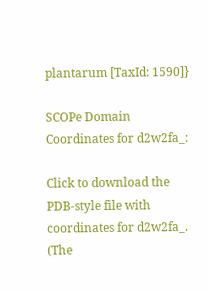plantarum [TaxId: 1590]}

SCOPe Domain Coordinates for d2w2fa_:

Click to download the PDB-style file with coordinates for d2w2fa_.
(The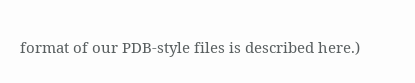format of our PDB-style files is described here.)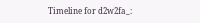Timeline for d2w2fa_: